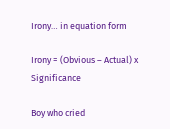Irony… in equation form

Irony = (Obvious – Actual) x Significance

Boy who cried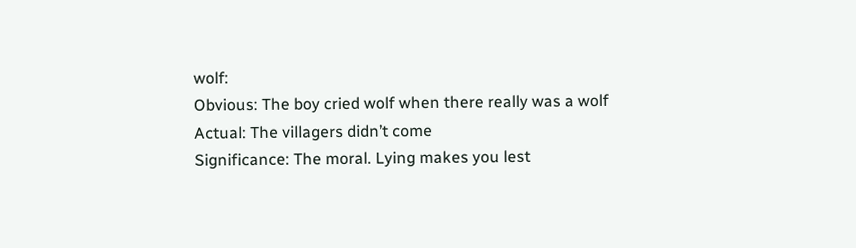wolf:
Obvious: The boy cried wolf when there really was a wolf
Actual: The villagers didn’t come
Significance: The moral. Lying makes you lest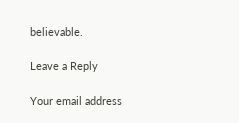believable.

Leave a Reply

Your email address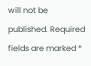will not be published. Required fields are marked *